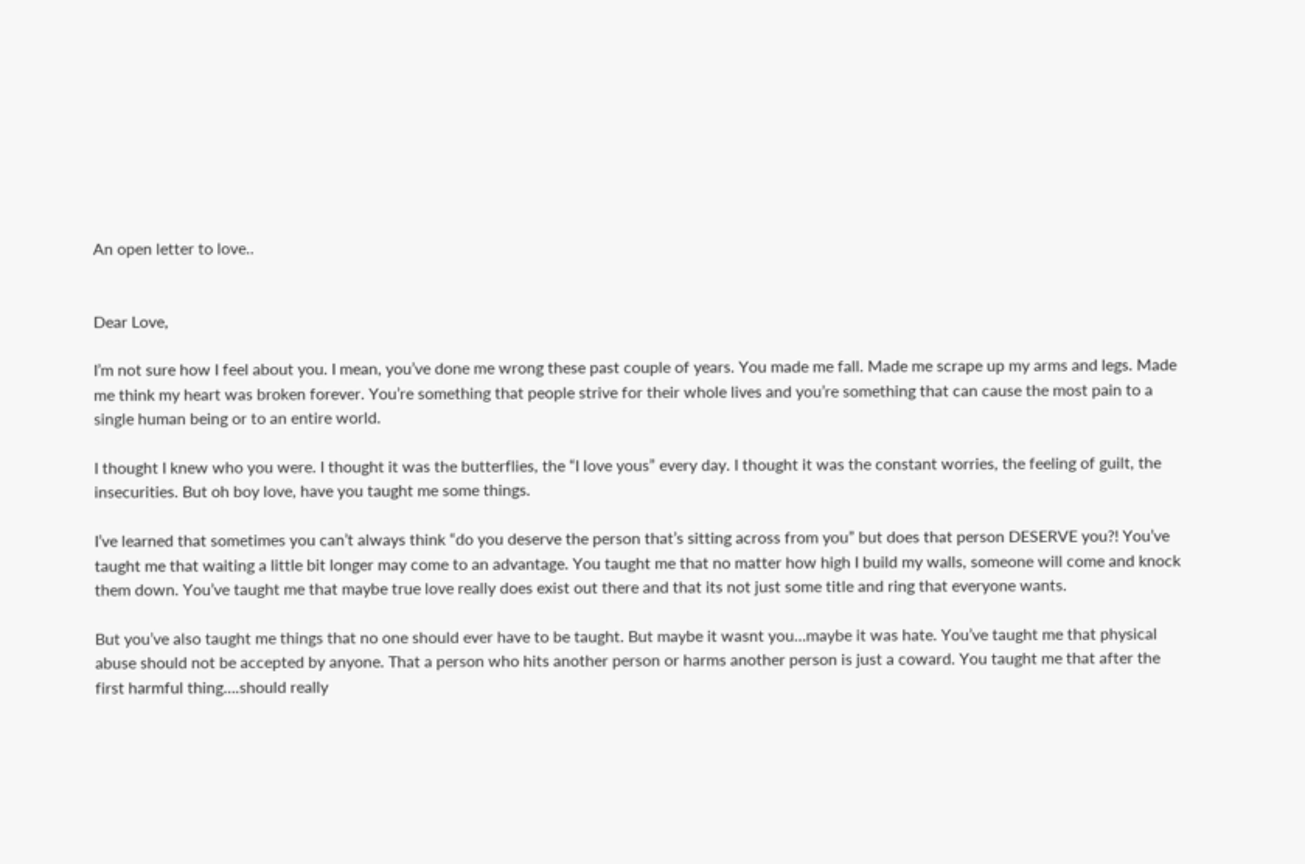An open letter to love..


Dear Love,

I’m not sure how I feel about you. I mean, you’ve done me wrong these past couple of years. You made me fall. Made me scrape up my arms and legs. Made me think my heart was broken forever. You’re something that people strive for their whole lives and you’re something that can cause the most pain to a single human being or to an entire world.

I thought I knew who you were. I thought it was the butterflies, the “I love yous” every day. I thought it was the constant worries, the feeling of guilt, the insecurities. But oh boy love, have you taught me some things.

I’ve learned that sometimes you can’t always think “do you deserve the person that’s sitting across from you” but does that person DESERVE you?! You’ve taught me that waiting a little bit longer may come to an advantage. You taught me that no matter how high I build my walls, someone will come and knock them down. You’ve taught me that maybe true love really does exist out there and that its not just some title and ring that everyone wants.

But you’ve also taught me things that no one should ever have to be taught. But maybe it wasnt you…maybe it was hate. You’ve taught me that physical abuse should not be accepted by anyone. That a person who hits another person or harms another person is just a coward. You taught me that after the first harmful thing….should really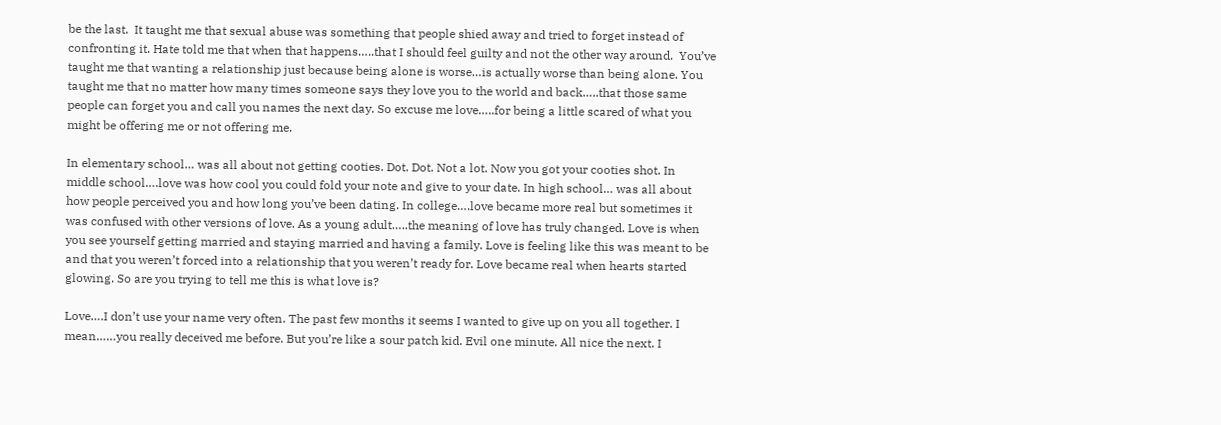be the last.  It taught me that sexual abuse was something that people shied away and tried to forget instead of confronting it. Hate told me that when that happens…..that I should feel guilty and not the other way around.  You’ve taught me that wanting a relationship just because being alone is worse…is actually worse than being alone. You taught me that no matter how many times someone says they love you to the world and back…..that those same people can forget you and call you names the next day. So excuse me love…..for being a little scared of what you might be offering me or not offering me.

In elementary school… was all about not getting cooties. Dot. Dot. Not a lot. Now you got your cooties shot. In middle school….love was how cool you could fold your note and give to your date. In high school… was all about how people perceived you and how long you’ve been dating. In college….love became more real but sometimes it was confused with other versions of love. As a young adult…..the meaning of love has truly changed. Love is when you see yourself getting married and staying married and having a family. Love is feeling like this was meant to be and that you weren’t forced into a relationship that you weren’t ready for. Love became real when hearts started glowing. So are you trying to tell me this is what love is?

Love….I don’t use your name very often. The past few months it seems I wanted to give up on you all together. I mean……you really deceived me before. But you’re like a sour patch kid. Evil one minute. All nice the next. I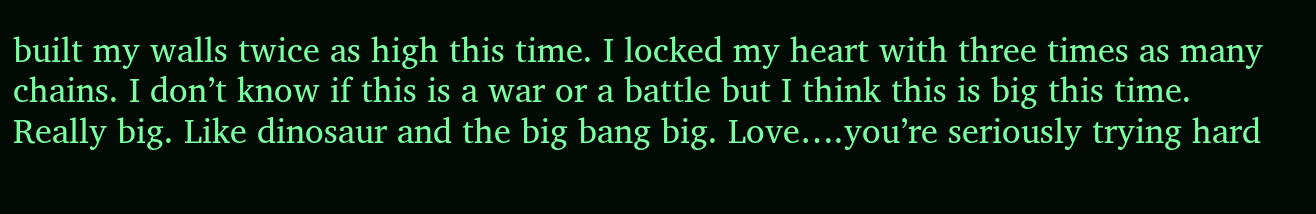built my walls twice as high this time. I locked my heart with three times as many chains. I don’t know if this is a war or a battle but I think this is big this time. Really big. Like dinosaur and the big bang big. Love….you’re seriously trying hard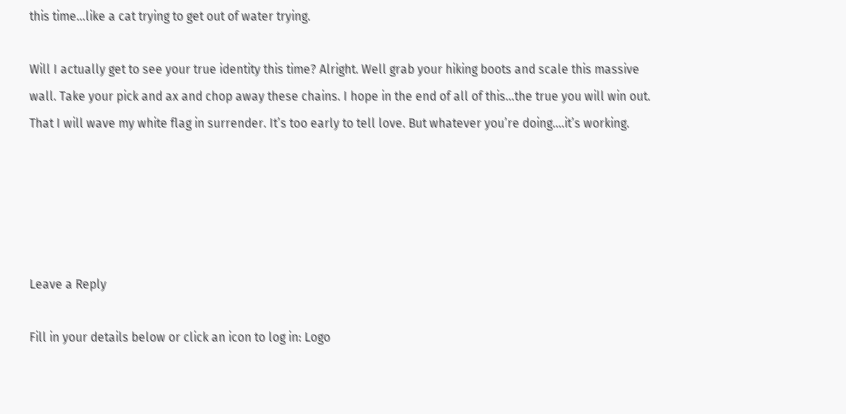this time…like a cat trying to get out of water trying.

Will I actually get to see your true identity this time? Alright. Well grab your hiking boots and scale this massive wall. Take your pick and ax and chop away these chains. I hope in the end of all of this…the true you will win out. That I will wave my white flag in surrender. It’s too early to tell love. But whatever you’re doing….it’s working.





Leave a Reply

Fill in your details below or click an icon to log in: Logo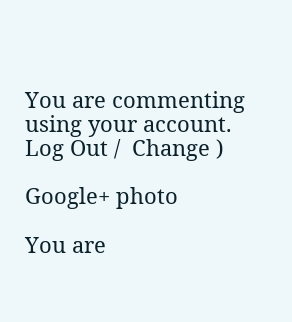You are commenting using your account. Log Out /  Change )

Google+ photo

You are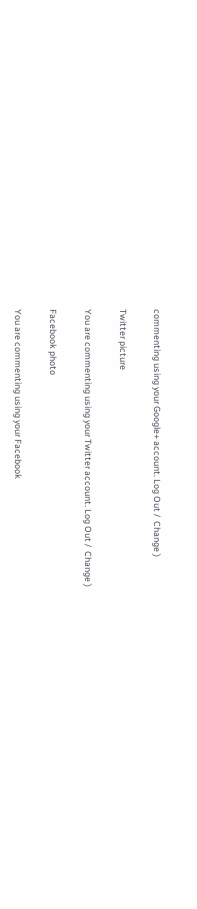commenting using your Google+ account. Log Out /  Change )

Twitter picture

You are commenting using your Twitter account. Log Out /  Change )

Facebook photo

You are commenting using your Facebook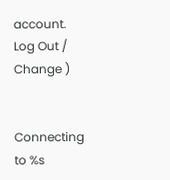account. Log Out /  Change )


Connecting to %s